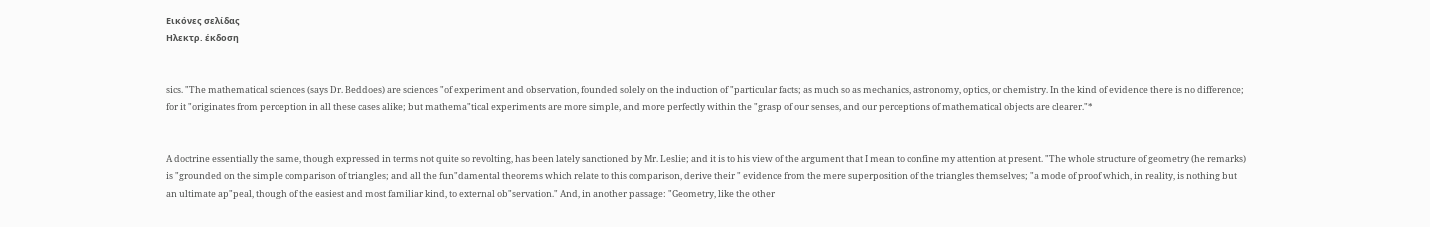Εικόνες σελίδας
Ηλεκτρ. έκδοση


sics. "The mathematical sciences (says Dr. Beddoes) are sciences "of experiment and observation, founded solely on the induction of "particular facts; as much so as mechanics, astronomy, optics, or chemistry. In the kind of evidence there is no difference; for it "originates from perception in all these cases alike; but mathema"tical experiments are more simple, and more perfectly within the "grasp of our senses, and our perceptions of mathematical objects are clearer."*


A doctrine essentially the same, though expressed in terms not quite so revolting, has been lately sanctioned by Mr. Leslie; and it is to his view of the argument that I mean to confine my attention at present. "The whole structure of geometry (he remarks) is "grounded on the simple comparison of triangles; and all the fun"damental theorems which relate to this comparison, derive their " evidence from the mere superposition of the triangles themselves; "a mode of proof which, in reality, is nothing but an ultimate ap"peal, though of the easiest and most familiar kind, to external ob"servation." And, in another passage: "Geometry, like the other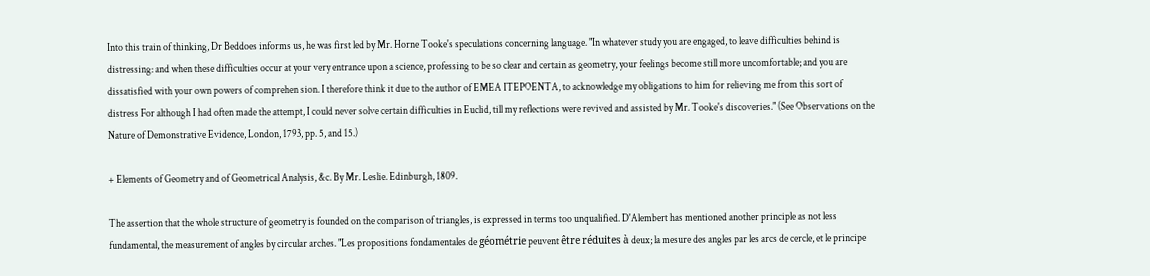Into this train of thinking, Dr Beddoes informs us, he was first led by Mr. Horne Tooke's speculations concerning language. "In whatever study you are engaged, to leave difficulties behind is distressing: and when these difficulties occur at your very entrance upon a science, professing to be so clear and certain as geometry, your feelings become still more uncomfortable; and you are dissatisfied with your own powers of comprehen sion. I therefore think it due to the author of EMEA ITEPOENTA, to acknowledge my obligations to him for relieving me from this sort of distress For although I had often made the attempt, I could never solve certain difficulties in Euclid, till my reflections were revived and assisted by Mr. Tooke's discoveries." (See Observations on the Nature of Demonstrative Evidence, London, 1793, pp. 5, and 15.)

+ Elements of Geometry and of Geometrical Analysis, &c. By Mr. Leslie. Edinburgh, 1809.

The assertion that the whole structure of geometry is founded on the comparison of triangles, is expressed in terms too unqualified. D'Alembert has mentioned another principle as not less fundamental, the measurement of angles by circular arches. "Les propositions fondamentales de géométrie peuvent être réduites à deux; la mesure des angles par les arcs de cercle, et le principe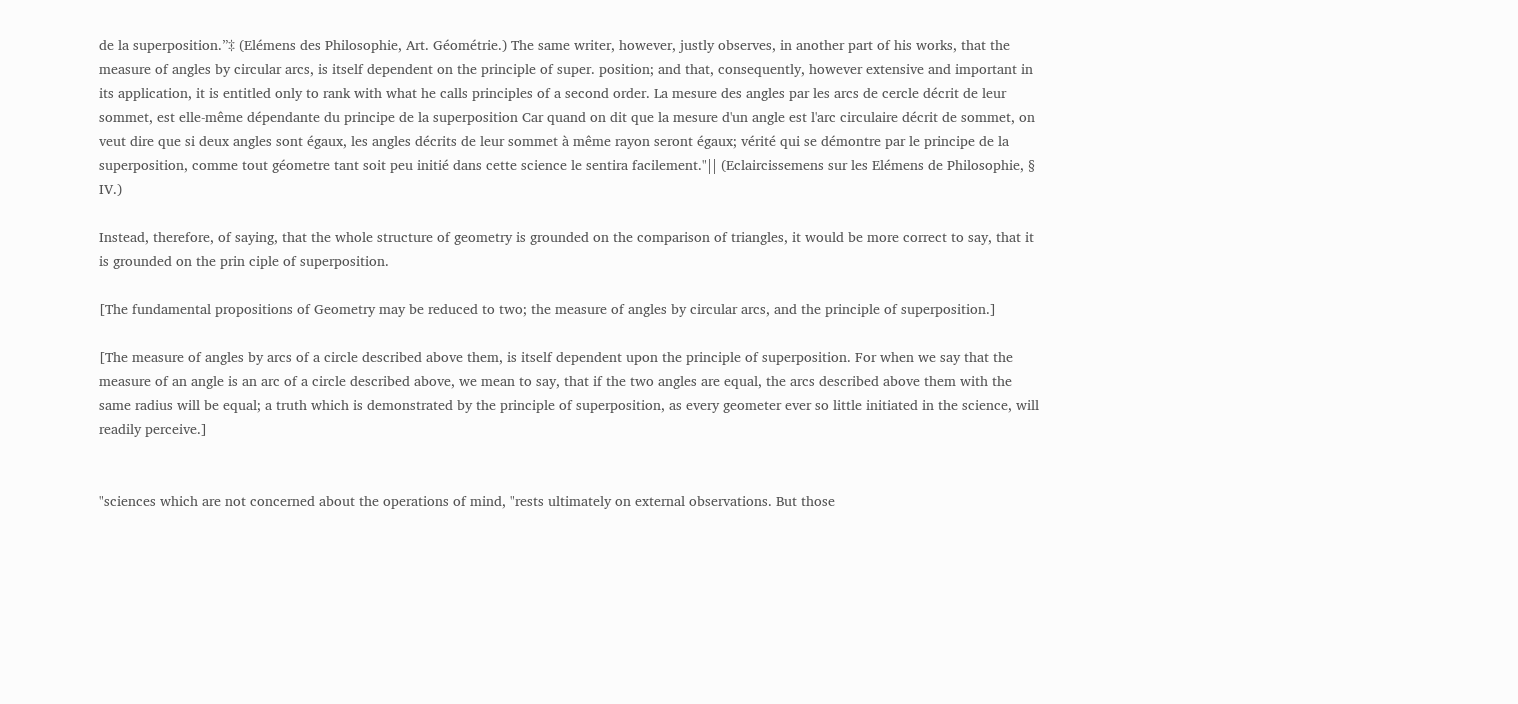de la superposition.”‡ (Elémens des Philosophie, Art. Géométrie.) The same writer, however, justly observes, in another part of his works, that the measure of angles by circular arcs, is itself dependent on the principle of super. position; and that, consequently, however extensive and important in its application, it is entitled only to rank with what he calls principles of a second order. La mesure des angles par les arcs de cercle décrit de leur sommet, est elle-même dépendante du principe de la superposition Car quand on dit que la mesure d'un angle est l'arc circulaire décrit de sommet, on veut dire que si deux angles sont égaux, les angles décrits de leur sommet à même rayon seront égaux; vérité qui se démontre par le principe de la superposition, comme tout géometre tant soit peu initié dans cette science le sentira facilement."|| (Eclaircissemens sur les Elémens de Philosophie, § IV.)

Instead, therefore, of saying, that the whole structure of geometry is grounded on the comparison of triangles, it would be more correct to say, that it is grounded on the prin ciple of superposition.

[The fundamental propositions of Geometry may be reduced to two; the measure of angles by circular arcs, and the principle of superposition.]

[The measure of angles by arcs of a circle described above them, is itself dependent upon the principle of superposition. For when we say that the measure of an angle is an arc of a circle described above, we mean to say, that if the two angles are equal, the arcs described above them with the same radius will be equal; a truth which is demonstrated by the principle of superposition, as every geometer ever so little initiated in the science, will readily perceive.]


"sciences which are not concerned about the operations of mind, "rests ultimately on external observations. But those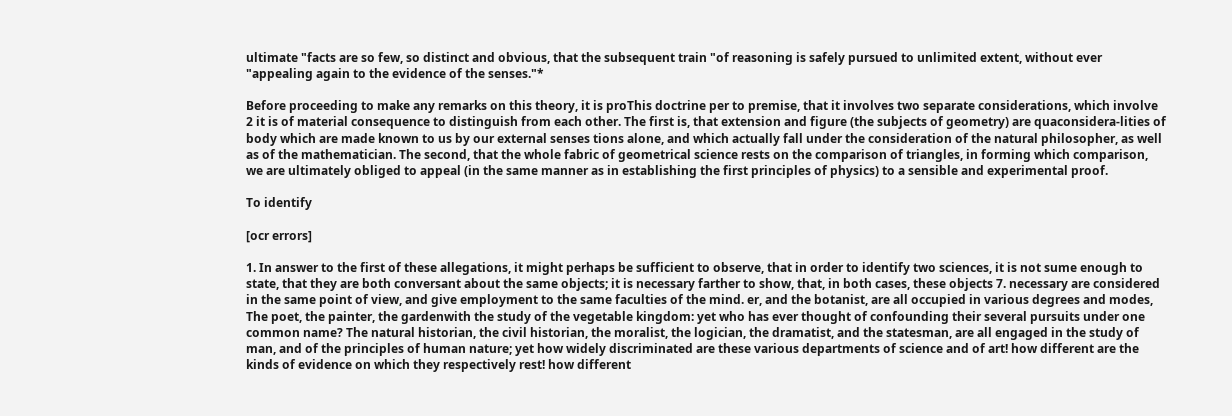ultimate "facts are so few, so distinct and obvious, that the subsequent train "of reasoning is safely pursued to unlimited extent, without ever "appealing again to the evidence of the senses."*

Before proceeding to make any remarks on this theory, it is proThis doctrine per to premise, that it involves two separate considerations, which involve 2 it is of material consequence to distinguish from each other. The first is, that extension and figure (the subjects of geometry) are quaconsidera-lities of body which are made known to us by our external senses tions alone, and which actually fall under the consideration of the natural philosopher, as well as of the mathematician. The second, that the whole fabric of geometrical science rests on the comparison of triangles, in forming which comparison, we are ultimately obliged to appeal (in the same manner as in establishing the first principles of physics) to a sensible and experimental proof.

To identify

[ocr errors]

1. In answer to the first of these allegations, it might perhaps be sufficient to observe, that in order to identify two sciences, it is not sume enough to state, that they are both conversant about the same objects; it is necessary farther to show, that, in both cases, these objects 7. necessary are considered in the same point of view, and give employment to the same faculties of the mind. er, and the botanist, are all occupied in various degrees and modes, The poet, the painter, the gardenwith the study of the vegetable kingdom: yet who has ever thought of confounding their several pursuits under one common name? The natural historian, the civil historian, the moralist, the logician, the dramatist, and the statesman, are all engaged in the study of man, and of the principles of human nature; yet how widely discriminated are these various departments of science and of art! how different are the kinds of evidence on which they respectively rest! how different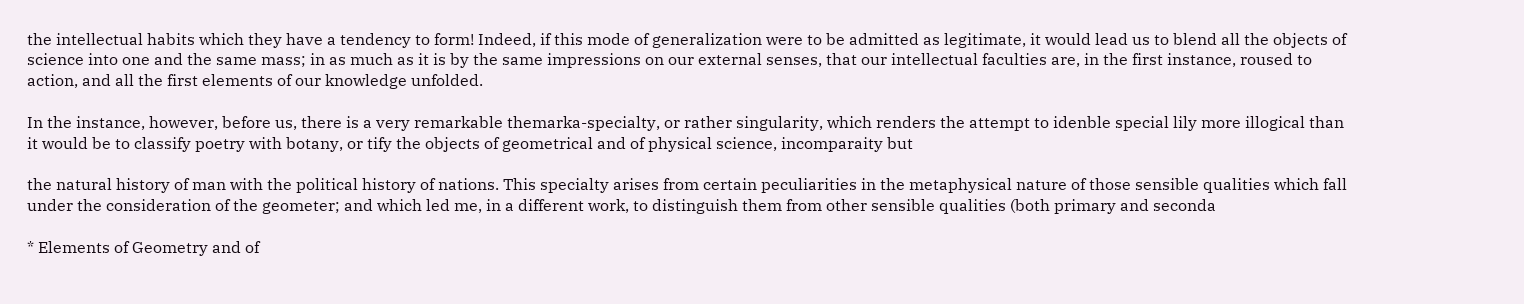the intellectual habits which they have a tendency to form! Indeed, if this mode of generalization were to be admitted as legitimate, it would lead us to blend all the objects of science into one and the same mass; in as much as it is by the same impressions on our external senses, that our intellectual faculties are, in the first instance, roused to action, and all the first elements of our knowledge unfolded.

In the instance, however, before us, there is a very remarkable themarka-specialty, or rather singularity, which renders the attempt to idenble special lily more illogical than it would be to classify poetry with botany, or tify the objects of geometrical and of physical science, incomparaity but

the natural history of man with the political history of nations. This specialty arises from certain peculiarities in the metaphysical nature of those sensible qualities which fall under the consideration of the geometer; and which led me, in a different work, to distinguish them from other sensible qualities (both primary and seconda

* Elements of Geometry and of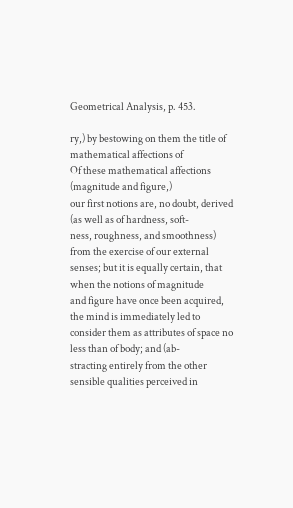Geometrical Analysis, p. 453.

ry,) by bestowing on them the title of mathematical affections of
Of these mathematical affections (magnitude and figure,)
our first notions are, no doubt, derived (as well as of hardness, soft-
ness, roughness, and smoothness) from the exercise of our external
senses; but it is equally certain, that when the notions of magnitude
and figure have once been acquired, the mind is immediately led to
consider them as attributes of space no less than of body; and (ab-
stracting entirely from the other sensible qualities perceived in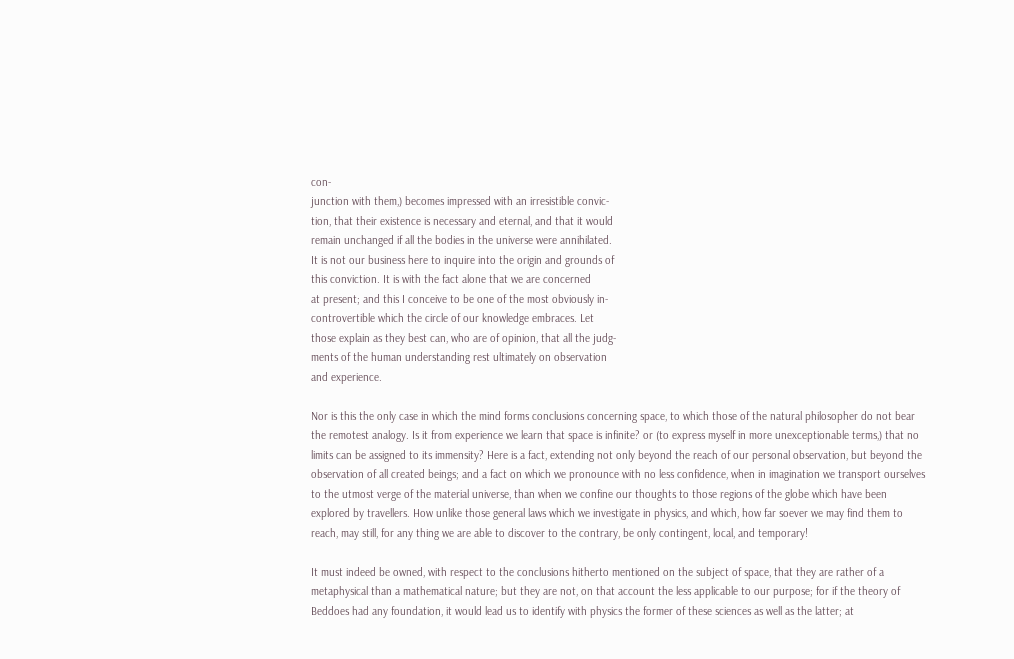con-
junction with them,) becomes impressed with an irresistible convic-
tion, that their existence is necessary and eternal, and that it would
remain unchanged if all the bodies in the universe were annihilated.
It is not our business here to inquire into the origin and grounds of
this conviction. It is with the fact alone that we are concerned
at present; and this I conceive to be one of the most obviously in-
controvertible which the circle of our knowledge embraces. Let
those explain as they best can, who are of opinion, that all the judg-
ments of the human understanding rest ultimately on observation
and experience.

Nor is this the only case in which the mind forms conclusions concerning space, to which those of the natural philosopher do not bear the remotest analogy. Is it from experience we learn that space is infinite? or (to express myself in more unexceptionable terms,) that no limits can be assigned to its immensity? Here is a fact, extending not only beyond the reach of our personal observation, but beyond the observation of all created beings; and a fact on which we pronounce with no less confidence, when in imagination we transport ourselves to the utmost verge of the material universe, than when we confine our thoughts to those regions of the globe which have been explored by travellers. How unlike those general laws which we investigate in physics, and which, how far soever we may find them to reach, may still, for any thing we are able to discover to the contrary, be only contingent, local, and temporary!

It must indeed be owned, with respect to the conclusions hitherto mentioned on the subject of space, that they are rather of a metaphysical than a mathematical nature; but they are not, on that account the less applicable to our purpose; for if the theory of Beddoes had any foundation, it would lead us to identify with physics the former of these sciences as well as the latter; at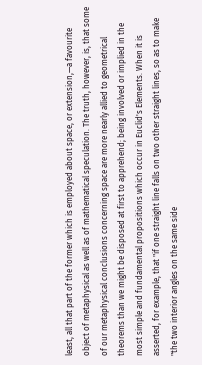least, all that part of the former which is employed about space, or extension,—a favourite object of metaphysical as well as of mathematical speculation. The truth, however, is, that some of our metaphysical conclusions concerning space are more nearly allied to geometrical theorems than we might be disposed at first to apprehend; being involved or implied in the most simple and fundamental propositions which occur in Euclid's Elements. When it is asserted, for example, that "if one straight line falls on two other straight lines, so as to make "the two interior angles on the same side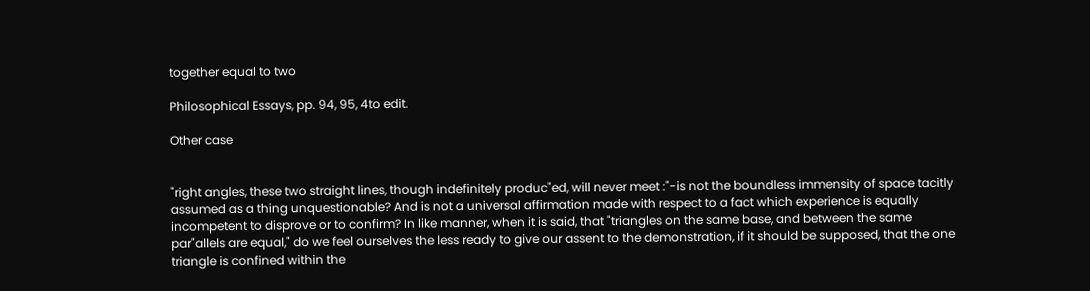together equal to two

Philosophical Essays, pp. 94, 95, 4to edit.

Other case


"right angles, these two straight lines, though indefinitely produc"ed, will never meet :"-is not the boundless immensity of space tacitly assumed as a thing unquestionable? And is not a universal affirmation made with respect to a fact which experience is equally incompetent to disprove or to confirm? In like manner, when it is said, that "triangles on the same base, and between the same par"allels are equal," do we feel ourselves the less ready to give our assent to the demonstration, if it should be supposed, that the one triangle is confined within the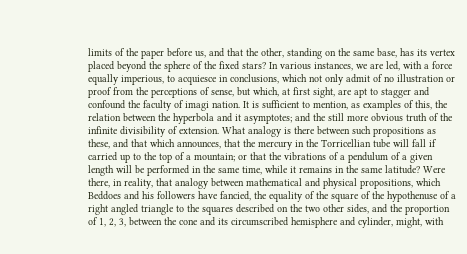limits of the paper before us, and that the other, standing on the same base, has its vertex placed beyond the sphere of the fixed stars? In various instances, we are led, with a force equally imperious, to acquiesce in conclusions, which not only admit of no illustration or proof from the perceptions of sense, but which, at first sight, are apt to stagger and confound the faculty of imagi nation. It is sufficient to mention, as examples of this, the relation between the hyperbola and it asymptotes; and the still more obvious truth of the infinite divisibility of extension. What analogy is there between such propositions as these, and that which announces, that the mercury in the Torricellian tube will fall if carried up to the top of a mountain; or that the vibrations of a pendulum of a given length will be performed in the same time, while it remains in the same latitude? Were there, in reality, that analogy between mathematical and physical propositions, which Beddoes and his followers have fancied, the equality of the square of the hypothenuse of a right angled triangle to the squares described on the two other sides, and the proportion of 1, 2, 3, between the cone and its circumscribed hemisphere and cylinder, might, with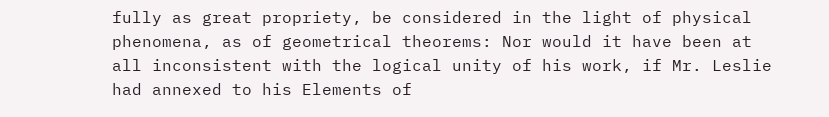fully as great propriety, be considered in the light of physical phenomena, as of geometrical theorems: Nor would it have been at all inconsistent with the logical unity of his work, if Mr. Leslie had annexed to his Elements of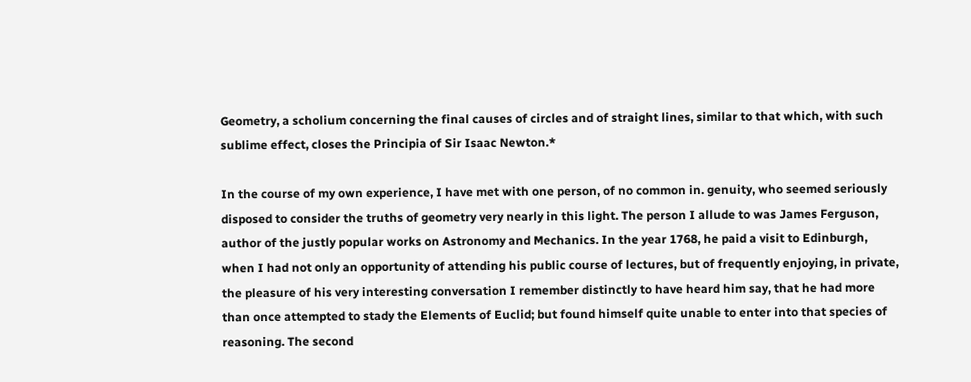Geometry, a scholium concerning the final causes of circles and of straight lines, similar to that which, with such sublime effect, closes the Principia of Sir Isaac Newton.*

In the course of my own experience, I have met with one person, of no common in. genuity, who seemed seriously disposed to consider the truths of geometry very nearly in this light. The person I allude to was James Ferguson, author of the justly popular works on Astronomy and Mechanics. In the year 1768, he paid a visit to Edinburgh, when I had not only an opportunity of attending his public course of lectures, but of frequently enjoying, in private, the pleasure of his very interesting conversation I remember distinctly to have heard him say, that he had more than once attempted to stady the Elements of Euclid; but found himself quite unable to enter into that species of reasoning. The second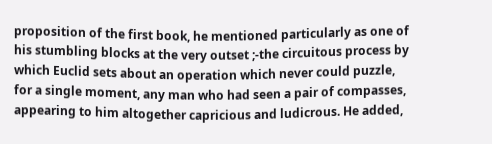proposition of the first book, he mentioned particularly as one of his stumbling blocks at the very outset ;-the circuitous process by which Euclid sets about an operation which never could puzzle, for a single moment, any man who had seen a pair of compasses, appearing to him altogether capricious and ludicrous. He added,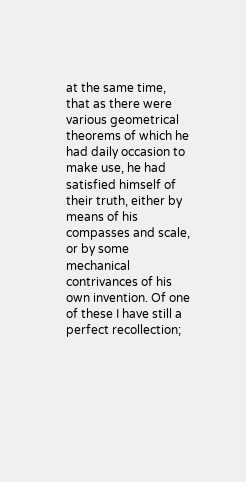at the same time, that as there were various geometrical theorems of which he had daily occasion to make use, he had satisfied himself of their truth, either by means of his compasses and scale, or by some mechanical contrivances of his own invention. Of one of these I have still a perfect recollection;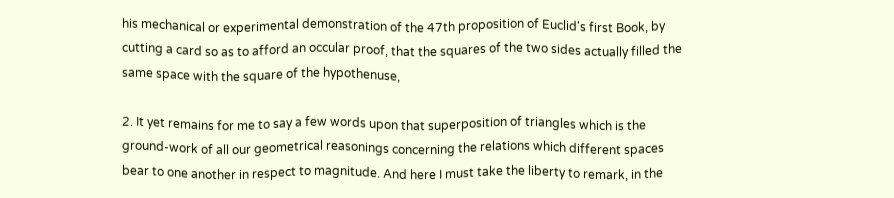his mechanical or experimental demonstration of the 47th proposition of Euclid's first Book, by cutting a card so as to afford an occular proof, that the squares of the two sides actually filled the same space with the square of the hypothenuse,

2. It yet remains for me to say a few words upon that superposition of triangles which is the ground-work of all our geometrical reasonings concerning the relations which different spaces bear to one another in respect to magnitude. And here I must take the liberty to remark, in the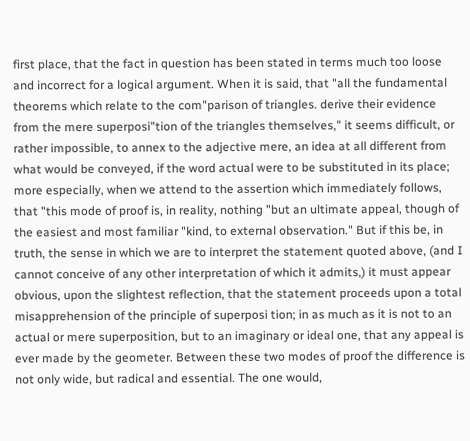first place, that the fact in question has been stated in terms much too loose and incorrect for a logical argument. When it is said, that "all the fundamental theorems which relate to the com"parison of triangles. derive their evidence from the mere superposi"tion of the triangles themselves," it seems difficult, or rather impossible, to annex to the adjective mere, an idea at all different from what would be conveyed, if the word actual were to be substituted in its place; more especially, when we attend to the assertion which immediately follows, that "this mode of proof is, in reality, nothing "but an ultimate appeal, though of the easiest and most familiar "kind, to external observation." But if this be, in truth, the sense in which we are to interpret the statement quoted above, (and I cannot conceive of any other interpretation of which it admits,) it must appear obvious, upon the slightest reflection, that the statement proceeds upon a total misapprehension of the principle of superposi tion; in as much as it is not to an actual or mere superposition, but to an imaginary or ideal one, that any appeal is ever made by the geometer. Between these two modes of proof the difference is not only wide, but radical and essential. The one would,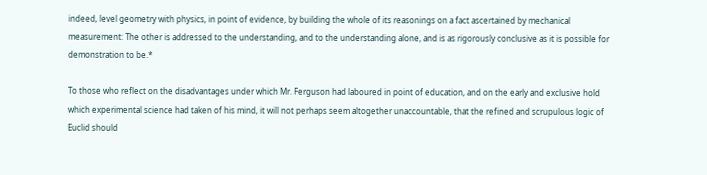indeed, level geometry with physics, in point of evidence, by building the whole of its reasonings on a fact ascertained by mechanical measurement: The other is addressed to the understanding, and to the understanding alone, and is as rigorously conclusive as it is possible for demonstration to be.*

To those who reflect on the disadvantages under which Mr. Ferguson had laboured in point of education, and on the early and exclusive hold which experimental science had taken of his mind, it will not perhaps seem altogether unaccountable, that the refined and scrupulous logic of Euclid should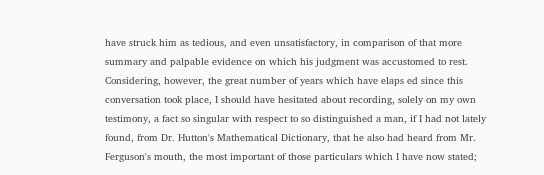have struck him as tedious, and even unsatisfactory, in comparison of that more summary and palpable evidence on which his judgment was accustomed to rest. Considering, however, the great number of years which have elaps ed since this conversation took place, I should have hesitated about recording, solely on my own testimony, a fact so singular with respect to so distinguished a man, if I had not lately found, from Dr. Hutton's Mathematical Dictionary, that he also had heard from Mr. Ferguson's mouth, the most important of those particulars which I have now stated;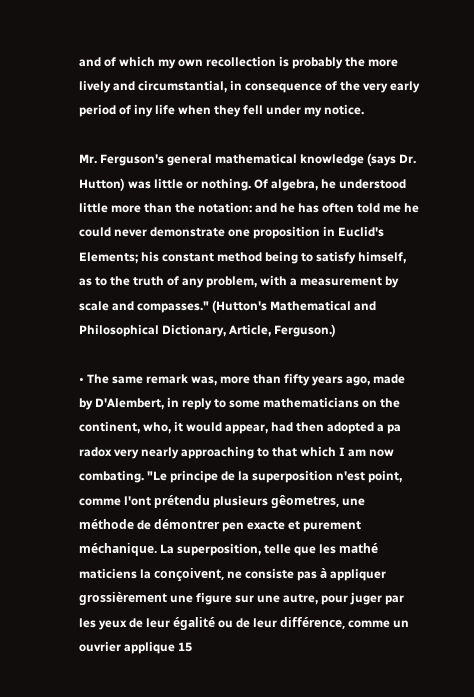and of which my own recollection is probably the more lively and circumstantial, in consequence of the very early period of iny life when they fell under my notice.

Mr. Ferguson's general mathematical knowledge (says Dr. Hutton) was little or nothing. Of algebra, he understood little more than the notation: and he has often told me he could never demonstrate one proposition in Euclid's Elements; his constant method being to satisfy himself, as to the truth of any problem, with a measurement by scale and compasses." (Hutton's Mathematical and Philosophical Dictionary, Article, Ferguson.)

• The same remark was, more than fifty years ago, made by D'Alembert, in reply to some mathematicians on the continent, who, it would appear, had then adopted a pa radox very nearly approaching to that which I am now combating. "Le principe de la superposition n'est point, comme l'ont prétendu plusieurs gêometres, une méthode de démontrer pen exacte et purement méchanique. La superposition, telle que les mathé maticiens la conçoivent, ne consiste pas à appliquer grossièrement une figure sur une autre, pour juger par les yeux de leur égalité ou de leur différence, comme un ouvrier applique 15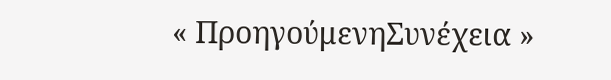« ΠροηγούμενηΣυνέχεια »